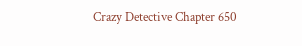Crazy Detective Chapter 650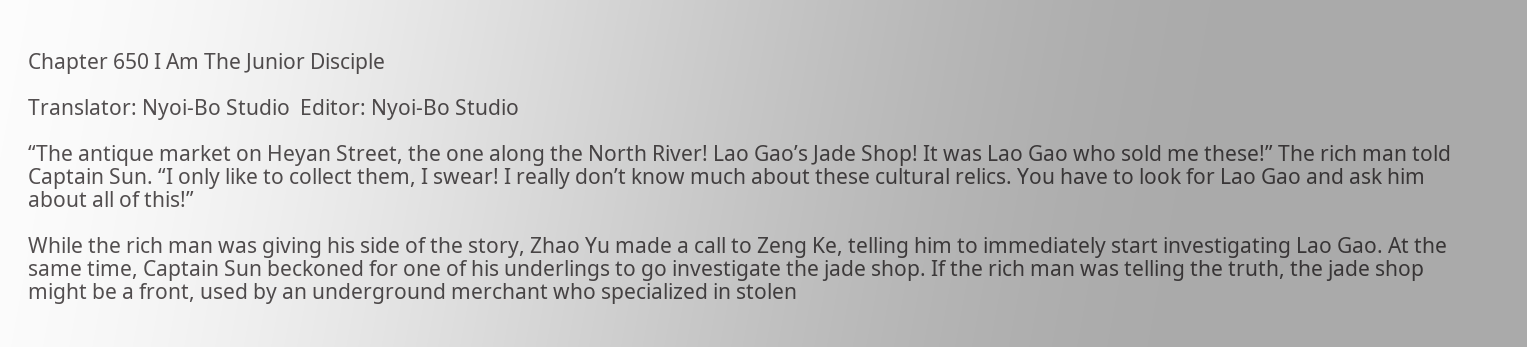Chapter 650 I Am The Junior Disciple

Translator: Nyoi-Bo Studio  Editor: Nyoi-Bo Studio

“The antique market on Heyan Street, the one along the North River! Lao Gao’s Jade Shop! It was Lao Gao who sold me these!” The rich man told Captain Sun. “I only like to collect them, I swear! I really don’t know much about these cultural relics. You have to look for Lao Gao and ask him about all of this!”

While the rich man was giving his side of the story, Zhao Yu made a call to Zeng Ke, telling him to immediately start investigating Lao Gao. At the same time, Captain Sun beckoned for one of his underlings to go investigate the jade shop. If the rich man was telling the truth, the jade shop might be a front, used by an underground merchant who specialized in stolen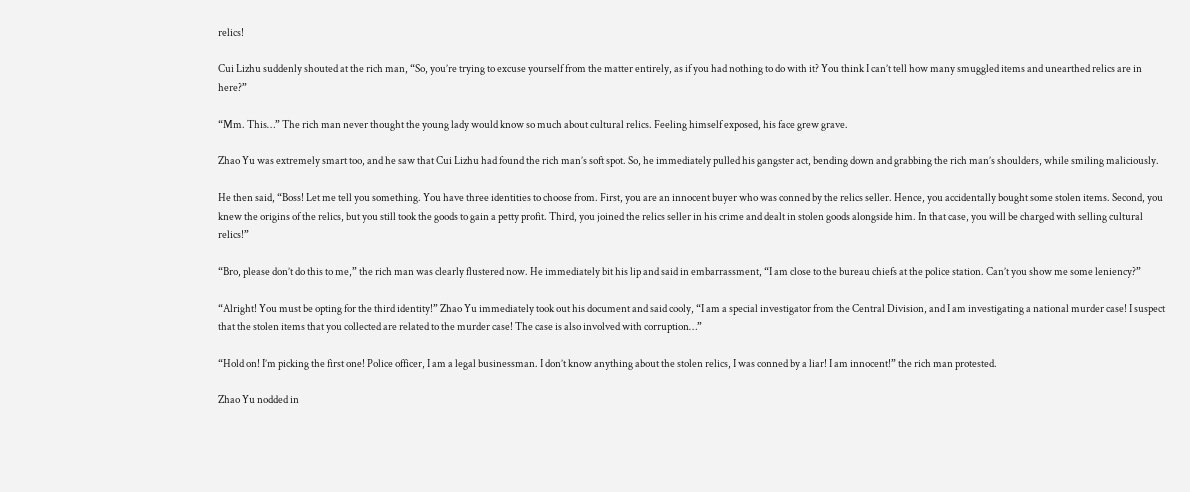relics!

Cui Lizhu suddenly shouted at the rich man, “So, you’re trying to excuse yourself from the matter entirely, as if you had nothing to do with it? You think I can’t tell how many smuggled items and unearthed relics are in here?”

“Mm. This…” The rich man never thought the young lady would know so much about cultural relics. Feeling himself exposed, his face grew grave.

Zhao Yu was extremely smart too, and he saw that Cui Lizhu had found the rich man’s soft spot. So, he immediately pulled his gangster act, bending down and grabbing the rich man’s shoulders, while smiling maliciously.

He then said, “Boss! Let me tell you something. You have three identities to choose from. First, you are an innocent buyer who was conned by the relics seller. Hence, you accidentally bought some stolen items. Second, you knew the origins of the relics, but you still took the goods to gain a petty profit. Third, you joined the relics seller in his crime and dealt in stolen goods alongside him. In that case, you will be charged with selling cultural relics!”

“Bro, please don’t do this to me,” the rich man was clearly flustered now. He immediately bit his lip and said in embarrassment, “I am close to the bureau chiefs at the police station. Can’t you show me some leniency?”

“Alright! You must be opting for the third identity!” Zhao Yu immediately took out his document and said cooly, “I am a special investigator from the Central Division, and I am investigating a national murder case! I suspect that the stolen items that you collected are related to the murder case! The case is also involved with corruption…”

“Hold on! I’m picking the first one! Police officer, I am a legal businessman. I don’t know anything about the stolen relics, I was conned by a liar! I am innocent!” the rich man protested.

Zhao Yu nodded in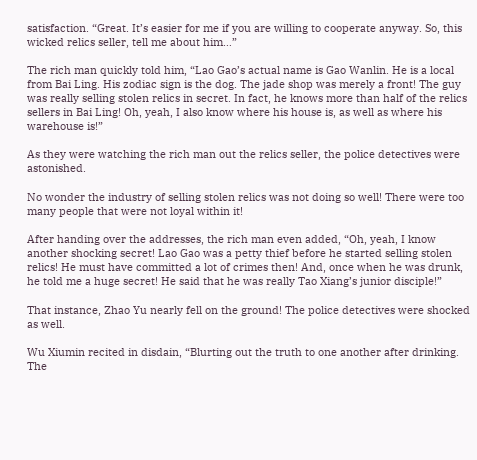satisfaction. “Great. It’s easier for me if you are willing to cooperate anyway. So, this wicked relics seller, tell me about him…”

The rich man quickly told him, “Lao Gao’s actual name is Gao Wanlin. He is a local from Bai Ling. His zodiac sign is the dog. The jade shop was merely a front! The guy was really selling stolen relics in secret. In fact, he knows more than half of the relics sellers in Bai Ling! Oh, yeah, I also know where his house is, as well as where his warehouse is!”

As they were watching the rich man out the relics seller, the police detectives were astonished.

No wonder the industry of selling stolen relics was not doing so well! There were too many people that were not loyal within it!

After handing over the addresses, the rich man even added, “Oh, yeah, I know another shocking secret! Lao Gao was a petty thief before he started selling stolen relics! He must have committed a lot of crimes then! And, once when he was drunk, he told me a huge secret! He said that he was really Tao Xiang’s junior disciple!”

That instance, Zhao Yu nearly fell on the ground! The police detectives were shocked as well.

Wu Xiumin recited in disdain, “Blurting out the truth to one another after drinking. The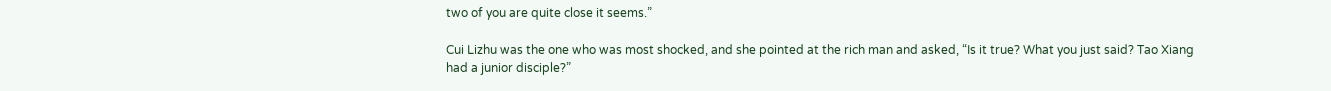two of you are quite close it seems.”

Cui Lizhu was the one who was most shocked, and she pointed at the rich man and asked, “Is it true? What you just said? Tao Xiang had a junior disciple?”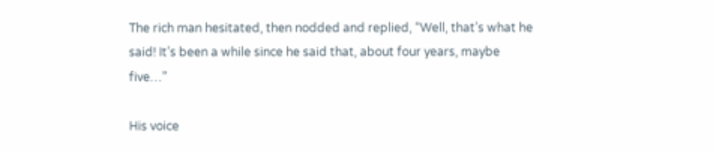The rich man hesitated, then nodded and replied, “Well, that’s what he said! It’s been a while since he said that, about four years, maybe five…”

His voice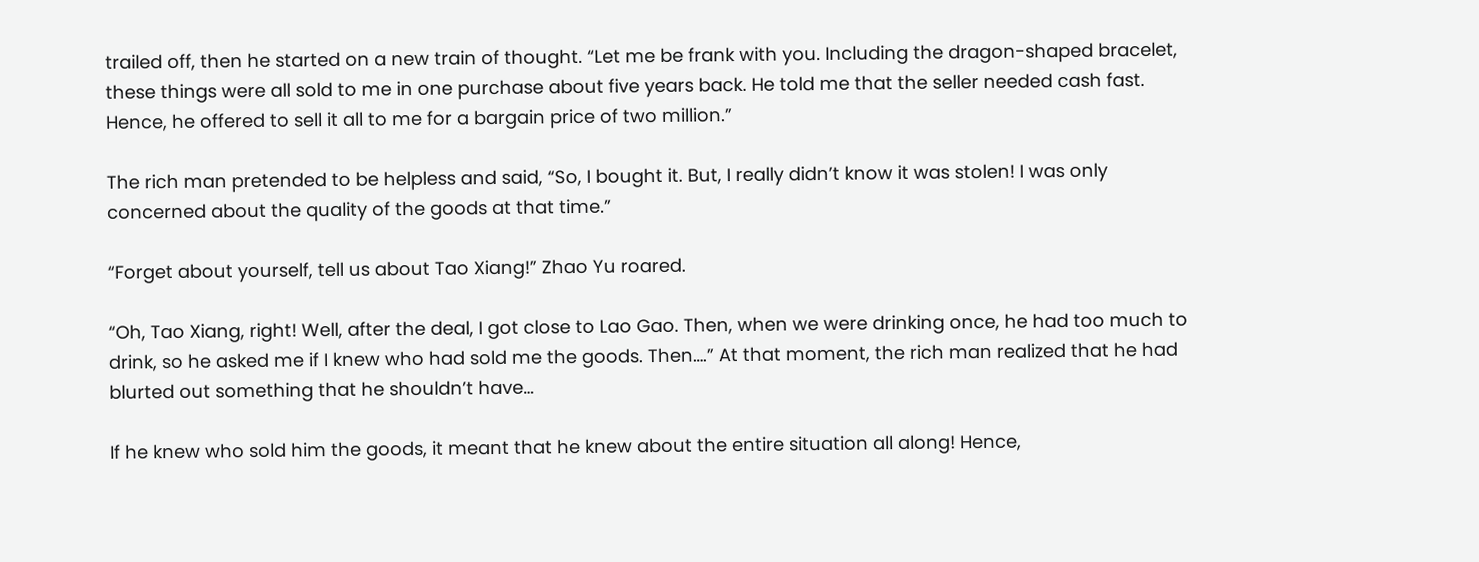trailed off, then he started on a new train of thought. “Let me be frank with you. Including the dragon-shaped bracelet, these things were all sold to me in one purchase about five years back. He told me that the seller needed cash fast. Hence, he offered to sell it all to me for a bargain price of two million.”

The rich man pretended to be helpless and said, “So, I bought it. But, I really didn’t know it was stolen! I was only concerned about the quality of the goods at that time.”

“Forget about yourself, tell us about Tao Xiang!” Zhao Yu roared.

“Oh, Tao Xiang, right! Well, after the deal, I got close to Lao Gao. Then, when we were drinking once, he had too much to drink, so he asked me if I knew who had sold me the goods. Then….” At that moment, the rich man realized that he had blurted out something that he shouldn’t have…

If he knew who sold him the goods, it meant that he knew about the entire situation all along! Hence,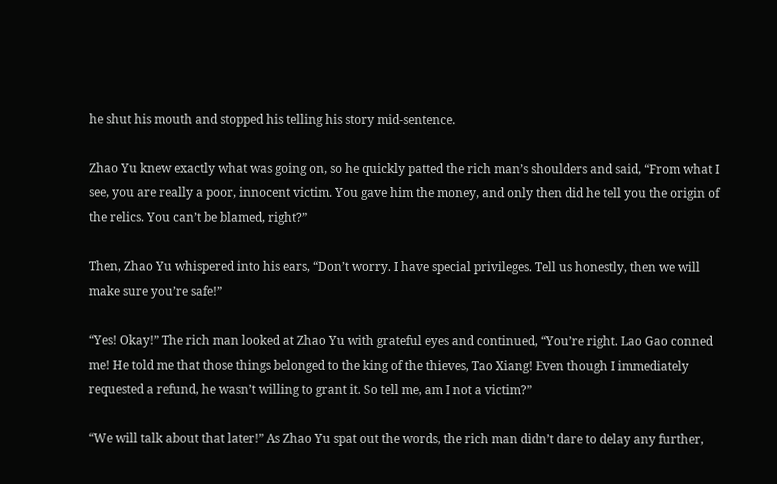he shut his mouth and stopped his telling his story mid-sentence.

Zhao Yu knew exactly what was going on, so he quickly patted the rich man’s shoulders and said, “From what I see, you are really a poor, innocent victim. You gave him the money, and only then did he tell you the origin of the relics. You can’t be blamed, right?”

Then, Zhao Yu whispered into his ears, “Don’t worry. I have special privileges. Tell us honestly, then we will make sure you’re safe!”

“Yes! Okay!” The rich man looked at Zhao Yu with grateful eyes and continued, “You’re right. Lao Gao conned me! He told me that those things belonged to the king of the thieves, Tao Xiang! Even though I immediately requested a refund, he wasn’t willing to grant it. So tell me, am I not a victim?”

“We will talk about that later!” As Zhao Yu spat out the words, the rich man didn’t dare to delay any further,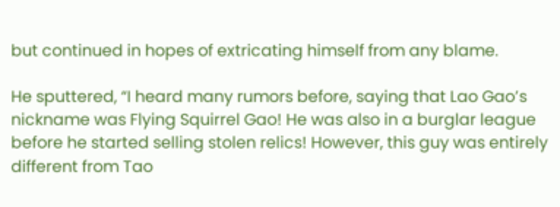but continued in hopes of extricating himself from any blame.

He sputtered, “I heard many rumors before, saying that Lao Gao’s nickname was Flying Squirrel Gao! He was also in a burglar league before he started selling stolen relics! However, this guy was entirely different from Tao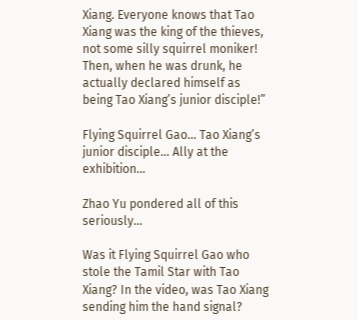Xiang. Everyone knows that Tao Xiang was the king of the thieves, not some silly squirrel moniker! Then, when he was drunk, he actually declared himself as being Tao Xiang’s junior disciple!”

Flying Squirrel Gao… Tao Xiang’s junior disciple… Ally at the exhibition…

Zhao Yu pondered all of this seriously…

Was it Flying Squirrel Gao who stole the Tamil Star with Tao Xiang? In the video, was Tao Xiang sending him the hand signal?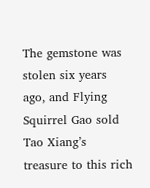The gemstone was stolen six years ago, and Flying Squirrel Gao sold Tao Xiang’s treasure to this rich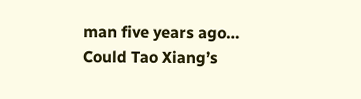man five years ago… Could Tao Xiang’s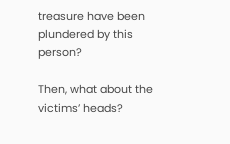treasure have been plundered by this person?

Then, what about the victims’ heads?